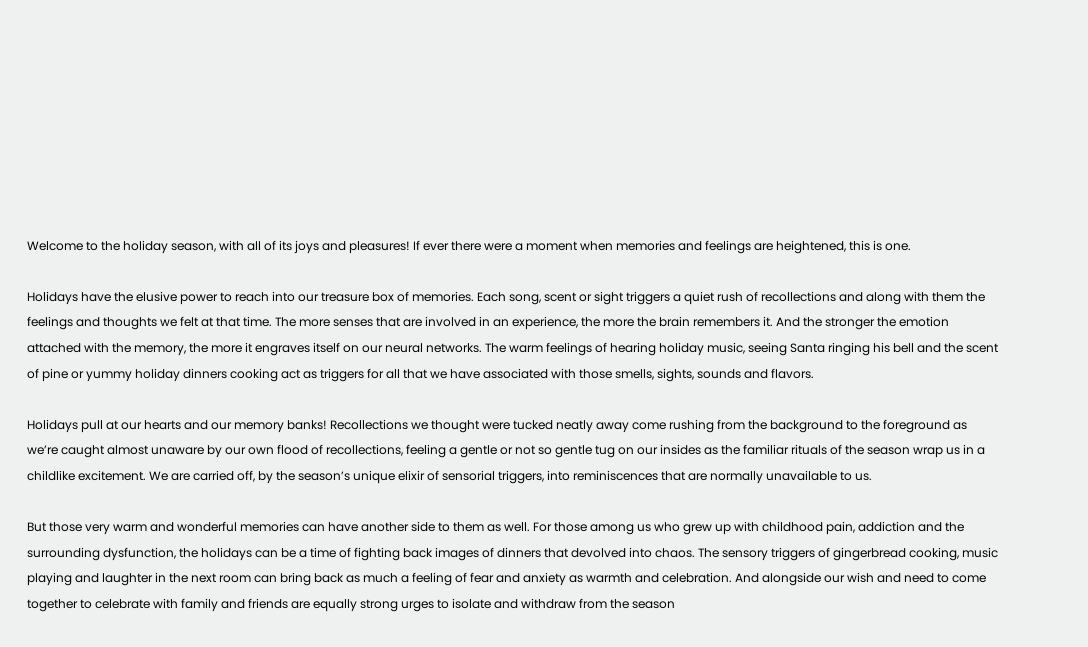Welcome to the holiday season, with all of its joys and pleasures! If ever there were a moment when memories and feelings are heightened, this is one.

Holidays have the elusive power to reach into our treasure box of memories. Each song, scent or sight triggers a quiet rush of recollections and along with them the feelings and thoughts we felt at that time. The more senses that are involved in an experience, the more the brain remembers it. And the stronger the emotion attached with the memory, the more it engraves itself on our neural networks. The warm feelings of hearing holiday music, seeing Santa ringing his bell and the scent of pine or yummy holiday dinners cooking act as triggers for all that we have associated with those smells, sights, sounds and flavors.

Holidays pull at our hearts and our memory banks! Recollections we thought were tucked neatly away come rushing from the background to the foreground as we’re caught almost unaware by our own flood of recollections, feeling a gentle or not so gentle tug on our insides as the familiar rituals of the season wrap us in a childlike excitement. We are carried off, by the season’s unique elixir of sensorial triggers, into reminiscences that are normally unavailable to us.

But those very warm and wonderful memories can have another side to them as well. For those among us who grew up with childhood pain, addiction and the surrounding dysfunction, the holidays can be a time of fighting back images of dinners that devolved into chaos. The sensory triggers of gingerbread cooking, music playing and laughter in the next room can bring back as much a feeling of fear and anxiety as warmth and celebration. And alongside our wish and need to come together to celebrate with family and friends are equally strong urges to isolate and withdraw from the season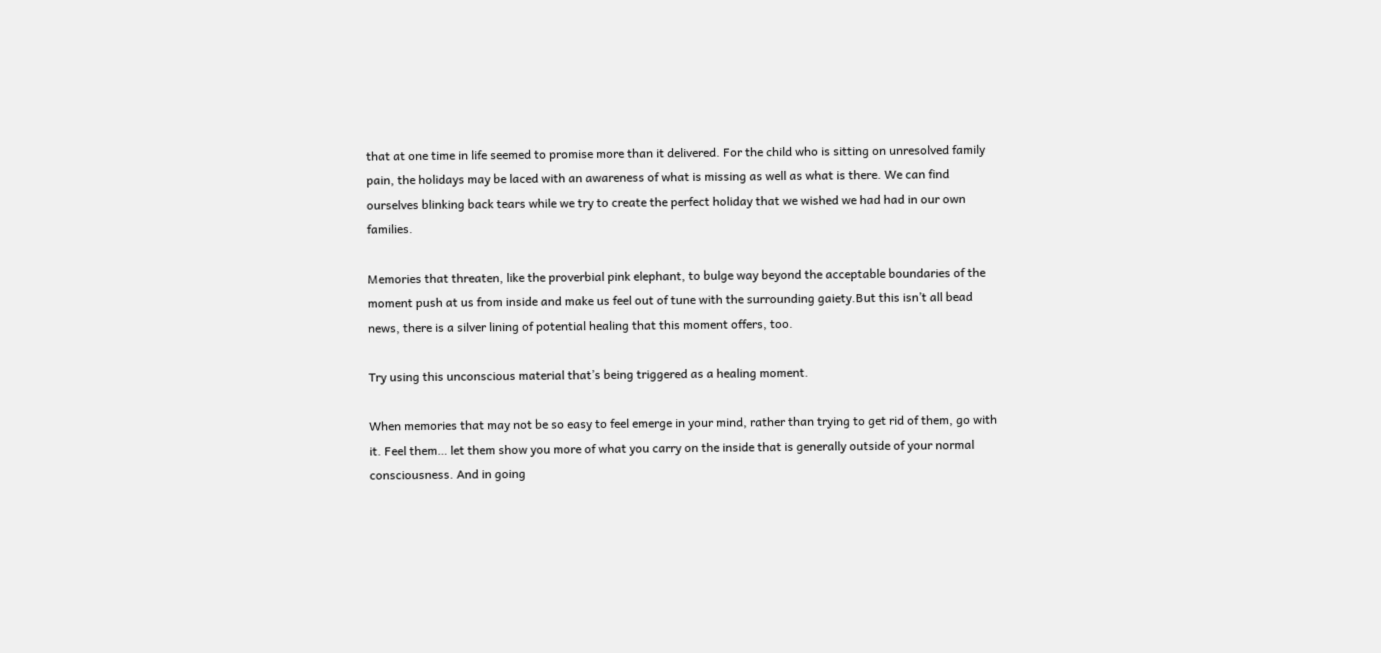that at one time in life seemed to promise more than it delivered. For the child who is sitting on unresolved family pain, the holidays may be laced with an awareness of what is missing as well as what is there. We can find ourselves blinking back tears while we try to create the perfect holiday that we wished we had had in our own families.

Memories that threaten, like the proverbial pink elephant, to bulge way beyond the acceptable boundaries of the moment push at us from inside and make us feel out of tune with the surrounding gaiety.But this isn’t all bead news, there is a silver lining of potential healing that this moment offers, too.

Try using this unconscious material that’s being triggered as a healing moment.

When memories that may not be so easy to feel emerge in your mind, rather than trying to get rid of them, go with it. Feel them… let them show you more of what you carry on the inside that is generally outside of your normal consciousness. And in going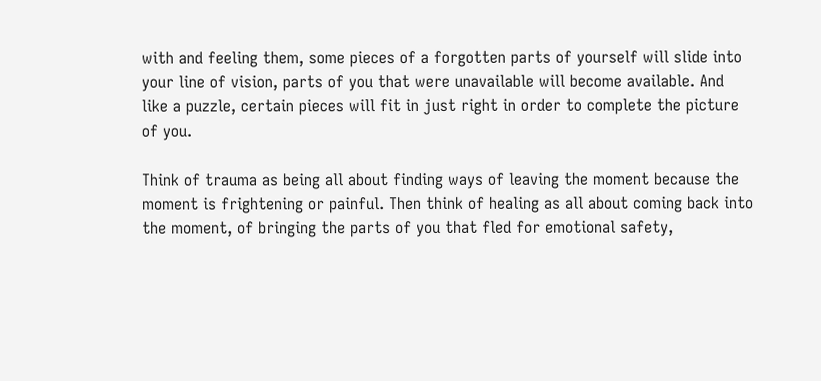with and feeling them, some pieces of a forgotten parts of yourself will slide into your line of vision, parts of you that were unavailable will become available. And like a puzzle, certain pieces will fit in just right in order to complete the picture of you.

Think of trauma as being all about finding ways of leaving the moment because the moment is frightening or painful. Then think of healing as all about coming back into the moment, of bringing the parts of you that fled for emotional safety,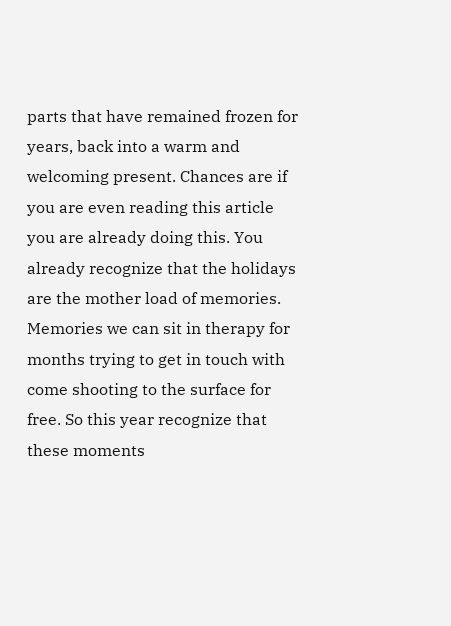parts that have remained frozen for years, back into a warm and welcoming present. Chances are if you are even reading this article you are already doing this. You already recognize that the holidays are the mother load of memories. Memories we can sit in therapy for months trying to get in touch with come shooting to the surface for free. So this year recognize that these moments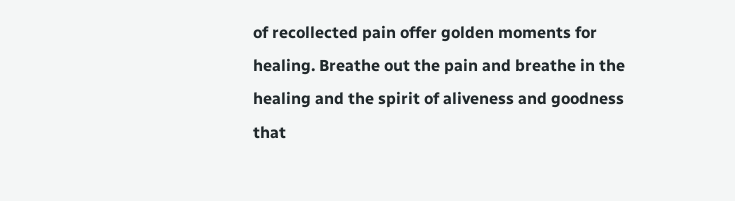of recollected pain offer golden moments for healing. Breathe out the pain and breathe in the healing and the spirit of aliveness and goodness that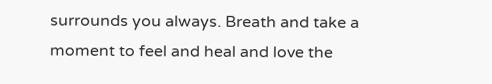surrounds you always. Breath and take a moment to feel and heal and love the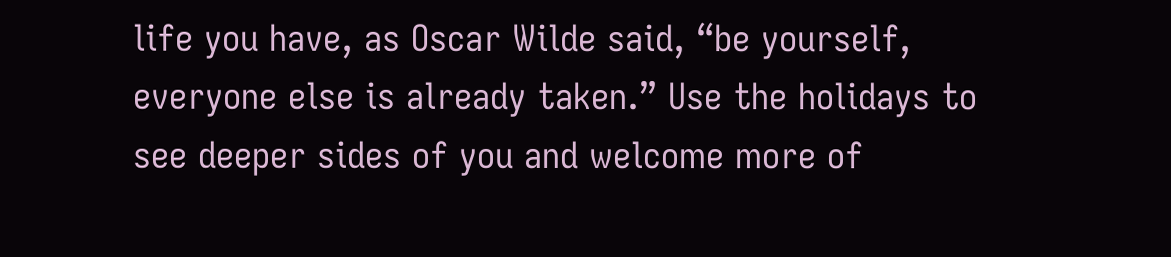life you have, as Oscar Wilde said, “be yourself, everyone else is already taken.” Use the holidays to see deeper sides of you and welcome more of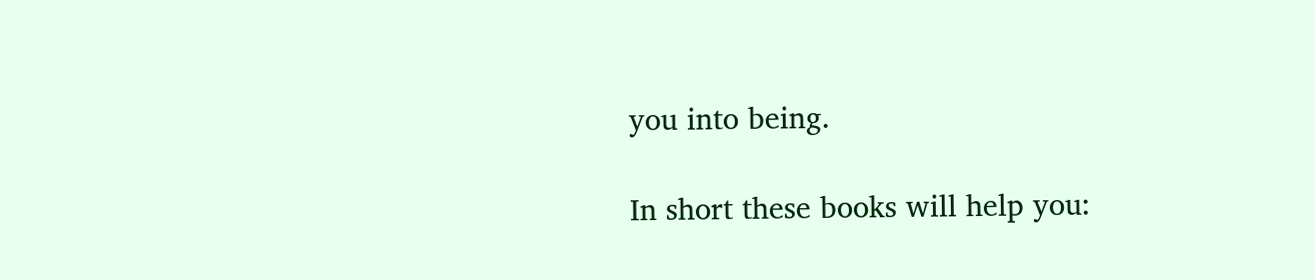you into being.

In short these books will help you: